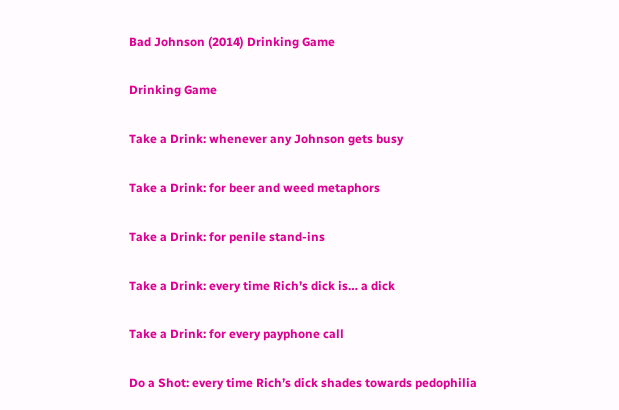Bad Johnson (2014) Drinking Game

Drinking Game

Take a Drink: whenever any Johnson gets busy

Take a Drink: for beer and weed metaphors

Take a Drink: for penile stand-ins

Take a Drink: every time Rich’s dick is… a dick

Take a Drink: for every payphone call

Do a Shot: every time Rich’s dick shades towards pedophilia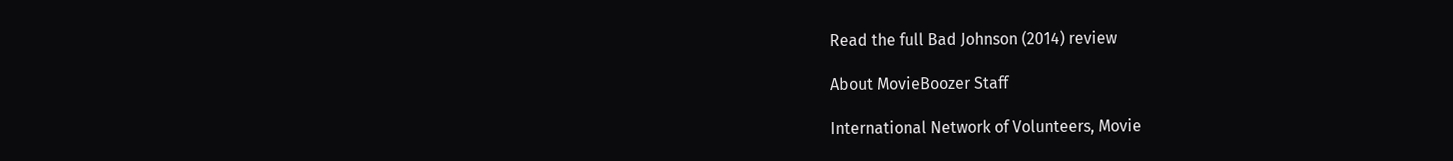Read the full Bad Johnson (2014) review

About MovieBoozer Staff

International Network of Volunteers, Movie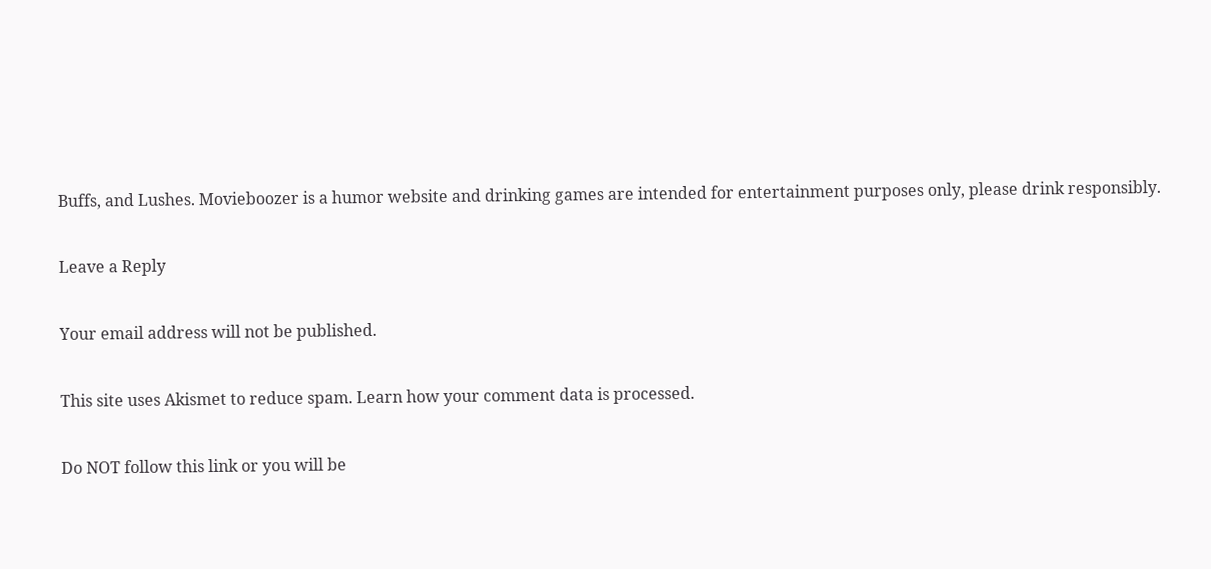Buffs, and Lushes. Movieboozer is a humor website and drinking games are intended for entertainment purposes only, please drink responsibly.

Leave a Reply

Your email address will not be published.

This site uses Akismet to reduce spam. Learn how your comment data is processed.

Do NOT follow this link or you will be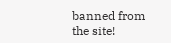banned from the site!